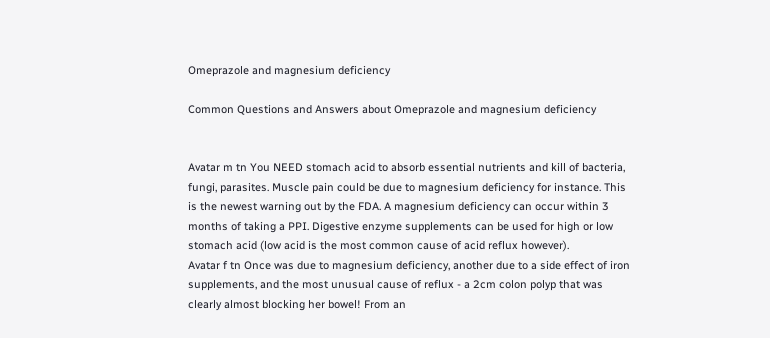Omeprazole and magnesium deficiency

Common Questions and Answers about Omeprazole and magnesium deficiency


Avatar m tn You NEED stomach acid to absorb essential nutrients and kill of bacteria, fungi, parasites. Muscle pain could be due to magnesium deficiency for instance. This is the newest warning out by the FDA. A magnesium deficiency can occur within 3 months of taking a PPI. Digestive enzyme supplements can be used for high or low stomach acid (low acid is the most common cause of acid reflux however).
Avatar f tn Once was due to magnesium deficiency, another due to a side effect of iron supplements, and the most unusual cause of reflux - a 2cm colon polyp that was clearly almost blocking her bowel! From an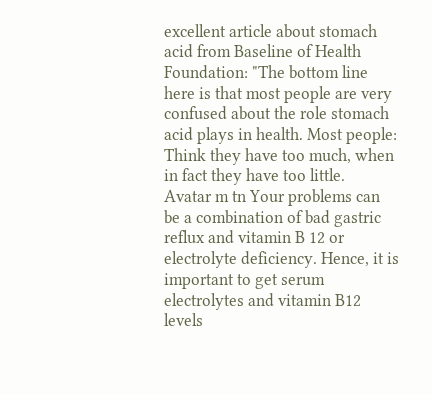excellent article about stomach acid from Baseline of Health Foundation: "The bottom line here is that most people are very confused about the role stomach acid plays in health. Most people: Think they have too much, when in fact they have too little.
Avatar m tn Your problems can be a combination of bad gastric reflux and vitamin B 12 or electrolyte deficiency. Hence, it is important to get serum electrolytes and vitamin B12 levels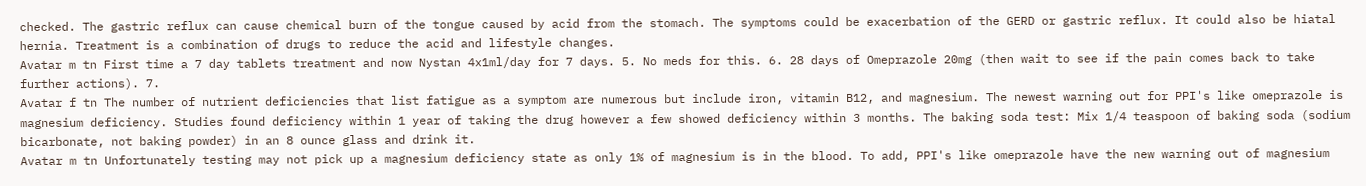checked. The gastric reflux can cause chemical burn of the tongue caused by acid from the stomach. The symptoms could be exacerbation of the GERD or gastric reflux. It could also be hiatal hernia. Treatment is a combination of drugs to reduce the acid and lifestyle changes.
Avatar m tn First time a 7 day tablets treatment and now Nystan 4x1ml/day for 7 days. 5. No meds for this. 6. 28 days of Omeprazole 20mg (then wait to see if the pain comes back to take further actions). 7.
Avatar f tn The number of nutrient deficiencies that list fatigue as a symptom are numerous but include iron, vitamin B12, and magnesium. The newest warning out for PPI's like omeprazole is magnesium deficiency. Studies found deficiency within 1 year of taking the drug however a few showed deficiency within 3 months. The baking soda test: Mix 1/4 teaspoon of baking soda (sodium bicarbonate, not baking powder) in an 8 ounce glass and drink it.
Avatar m tn Unfortunately testing may not pick up a magnesium deficiency state as only 1% of magnesium is in the blood. To add, PPI's like omeprazole have the new warning out of magnesium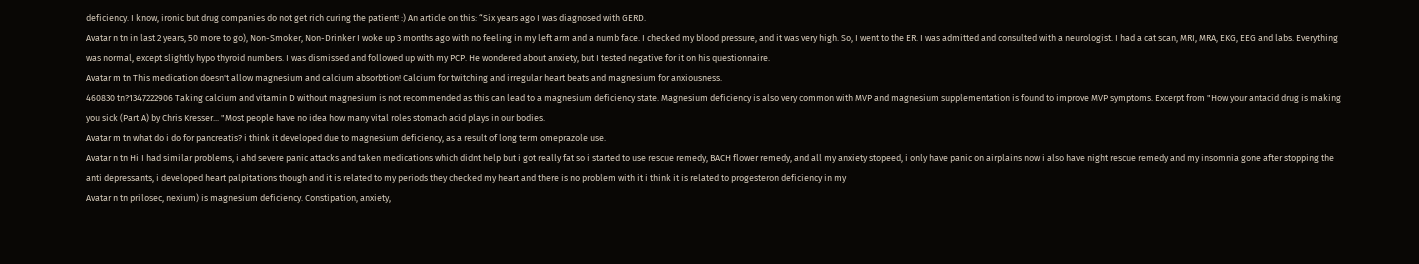deficiency. I know, ironic but drug companies do not get rich curing the patient! :) An article on this: “Six years ago I was diagnosed with GERD.
Avatar n tn in last 2 years, 50 more to go), Non-Smoker, Non-Drinker I woke up 3 months ago with no feeling in my left arm and a numb face. I checked my blood pressure, and it was very high. So, I went to the ER. I was admitted and consulted with a neurologist. I had a cat scan, MRI, MRA, EKG, EEG and labs. Everything was normal, except slightly hypo thyroid numbers. I was dismissed and followed up with my PCP. He wondered about anxiety, but I tested negative for it on his questionnaire.
Avatar m tn This medication doesn't allow magnesium and calcium absorbtion! Calcium for twitching and irregular heart beats and magnesium for anxiousness.
460830 tn?1347222906 Taking calcium and vitamin D without magnesium is not recommended as this can lead to a magnesium deficiency state. Magnesium deficiency is also very common with MVP and magnesium supplementation is found to improve MVP symptoms. Excerpt from "How your antacid drug is making you sick (Part A) by Chris Kresser... "Most people have no idea how many vital roles stomach acid plays in our bodies.
Avatar m tn what do i do for pancreatis? i think it developed due to magnesium deficiency, as a result of long term omeprazole use.
Avatar n tn Hi I had similar problems, i ahd severe panic attacks and taken medications which didnt help but i got really fat so i started to use rescue remedy, BACH flower remedy, and all my anxiety stopeed, i only have panic on airplains now i also have night rescue remedy and my insomnia gone after stopping the anti depressants, i developed heart palpitations though and it is related to my periods they checked my heart and there is no problem with it i think it is related to progesteron deficiency in my
Avatar n tn prilosec, nexium) is magnesium deficiency. Constipation, anxiety,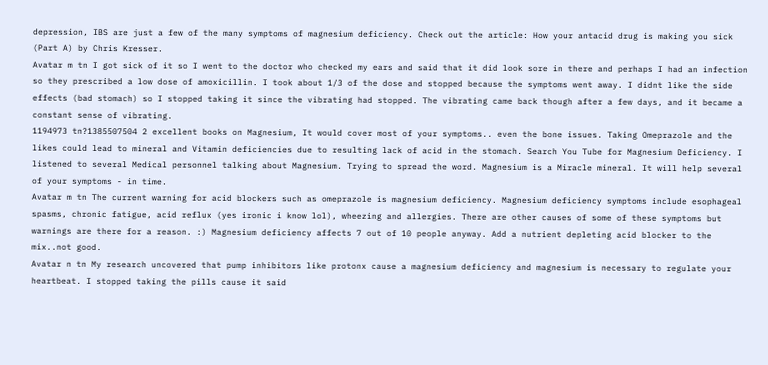depression, IBS are just a few of the many symptoms of magnesium deficiency. Check out the article: How your antacid drug is making you sick (Part A) by Chris Kresser.
Avatar m tn I got sick of it so I went to the doctor who checked my ears and said that it did look sore in there and perhaps I had an infection so they prescribed a low dose of amoxicillin. I took about 1/3 of the dose and stopped because the symptoms went away. I didnt like the side effects (bad stomach) so I stopped taking it since the vibrating had stopped. The vibrating came back though after a few days, and it became a constant sense of vibrating.
1194973 tn?1385507504 2 excellent books on Magnesium, It would cover most of your symptoms.. even the bone issues. Taking Omeprazole and the likes could lead to mineral and Vitamin deficiencies due to resulting lack of acid in the stomach. Search You Tube for Magnesium Deficiency. I listened to several Medical personnel talking about Magnesium. Trying to spread the word. Magnesium is a Miracle mineral. It will help several of your symptoms - in time.
Avatar m tn The current warning for acid blockers such as omeprazole is magnesium deficiency. Magnesium deficiency symptoms include esophageal spasms, chronic fatigue, acid reflux (yes ironic i know lol), wheezing and allergies. There are other causes of some of these symptoms but warnings are there for a reason. :) Magnesium deficiency affects 7 out of 10 people anyway. Add a nutrient depleting acid blocker to the mix..not good.
Avatar n tn My research uncovered that pump inhibitors like protonx cause a magnesium deficiency and magnesium is necessary to regulate your heartbeat. I stopped taking the pills cause it said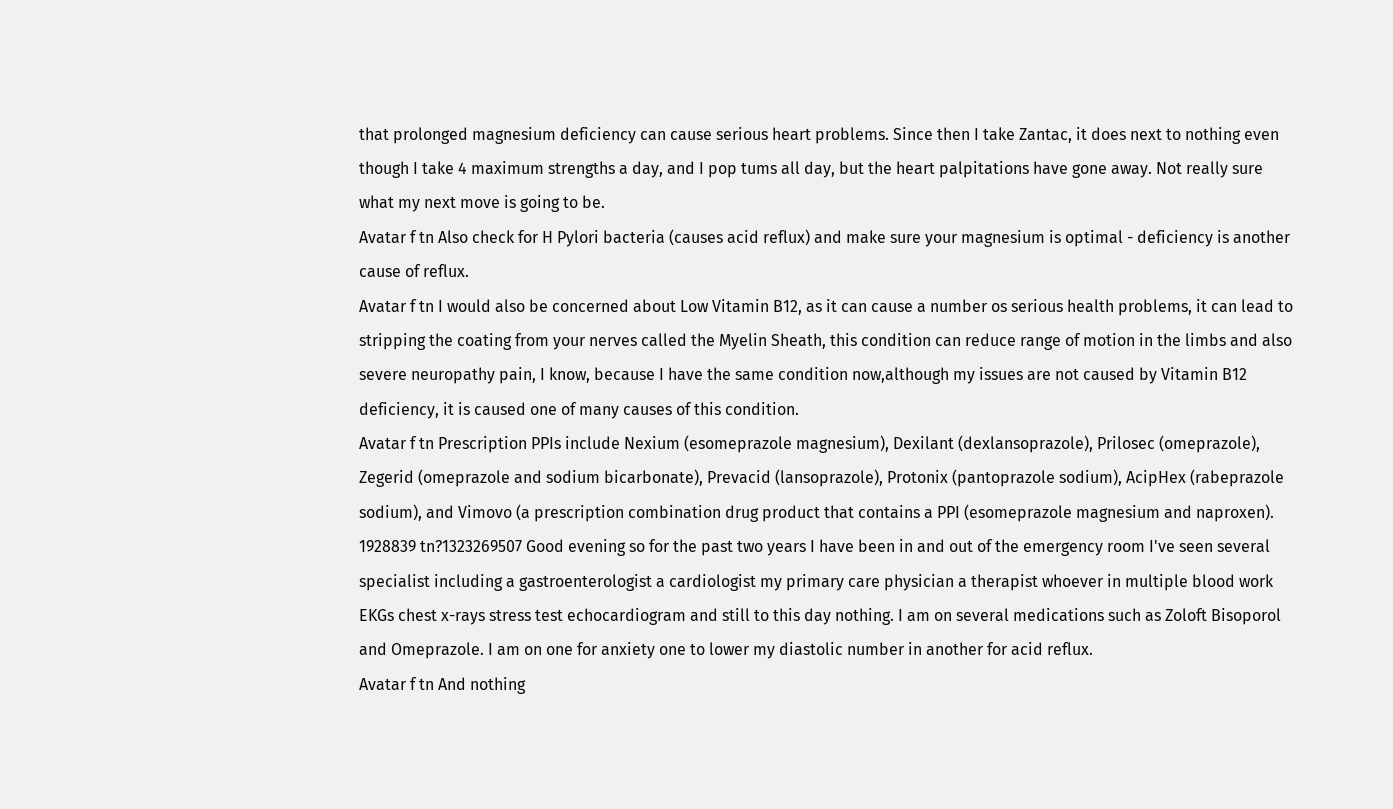that prolonged magnesium deficiency can cause serious heart problems. Since then I take Zantac, it does next to nothing even though I take 4 maximum strengths a day, and I pop tums all day, but the heart palpitations have gone away. Not really sure what my next move is going to be.
Avatar f tn Also check for H Pylori bacteria (causes acid reflux) and make sure your magnesium is optimal - deficiency is another cause of reflux.
Avatar f tn I would also be concerned about Low Vitamin B12, as it can cause a number os serious health problems, it can lead to stripping the coating from your nerves called the Myelin Sheath, this condition can reduce range of motion in the limbs and also severe neuropathy pain, I know, because I have the same condition now,although my issues are not caused by Vitamin B12 deficiency, it is caused one of many causes of this condition.
Avatar f tn Prescription PPIs include Nexium (esomeprazole magnesium), Dexilant (dexlansoprazole), Prilosec (omeprazole), Zegerid (omeprazole and sodium bicarbonate), Prevacid (lansoprazole), Protonix (pantoprazole sodium), AcipHex (rabeprazole sodium), and Vimovo (a prescription combination drug product that contains a PPI (esomeprazole magnesium and naproxen).
1928839 tn?1323269507 Good evening so for the past two years I have been in and out of the emergency room I've seen several specialist including a gastroenterologist a cardiologist my primary care physician a therapist whoever in multiple blood work EKGs chest x-rays stress test echocardiogram and still to this day nothing. I am on several medications such as Zoloft Bisoporol and Omeprazole. I am on one for anxiety one to lower my diastolic number in another for acid reflux.
Avatar f tn And nothing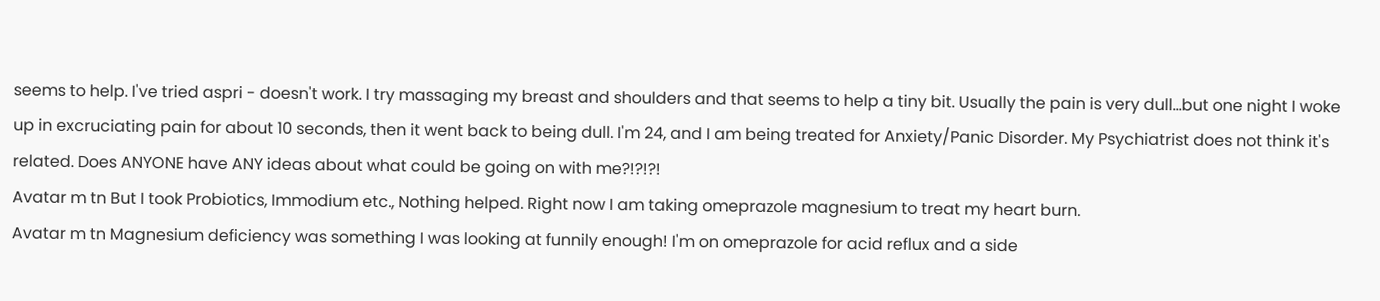seems to help. I've tried aspri - doesn't work. I try massaging my breast and shoulders and that seems to help a tiny bit. Usually the pain is very dull...but one night I woke up in excruciating pain for about 10 seconds, then it went back to being dull. I'm 24, and I am being treated for Anxiety/Panic Disorder. My Psychiatrist does not think it's related. Does ANYONE have ANY ideas about what could be going on with me?!?!?!
Avatar m tn But I took Probiotics, Immodium etc., Nothing helped. Right now I am taking omeprazole magnesium to treat my heart burn.
Avatar m tn Magnesium deficiency was something I was looking at funnily enough! I'm on omeprazole for acid reflux and a side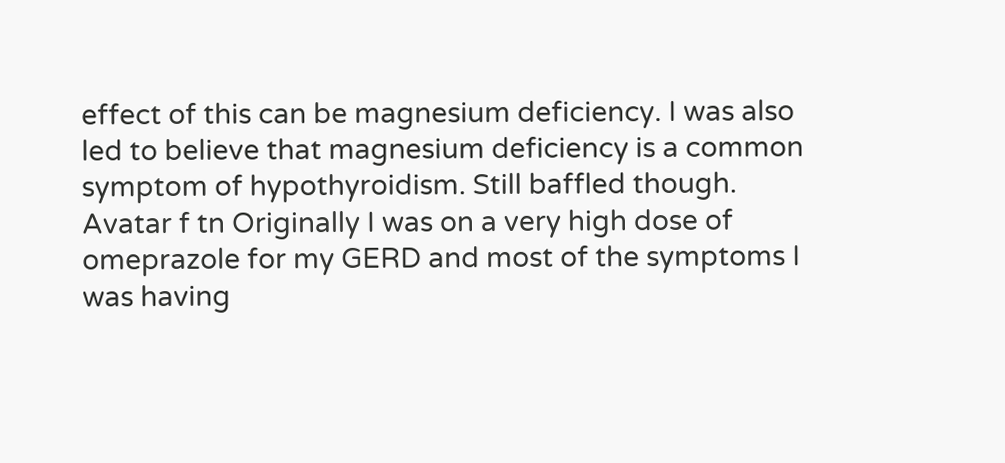effect of this can be magnesium deficiency. I was also led to believe that magnesium deficiency is a common symptom of hypothyroidism. Still baffled though.
Avatar f tn Originally I was on a very high dose of omeprazole for my GERD and most of the symptoms I was having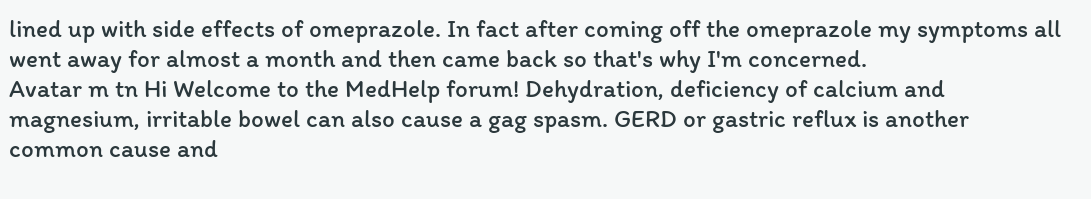lined up with side effects of omeprazole. In fact after coming off the omeprazole my symptoms all went away for almost a month and then came back so that's why I'm concerned.
Avatar m tn Hi Welcome to the MedHelp forum! Dehydration, deficiency of calcium and magnesium, irritable bowel can also cause a gag spasm. GERD or gastric reflux is another common cause and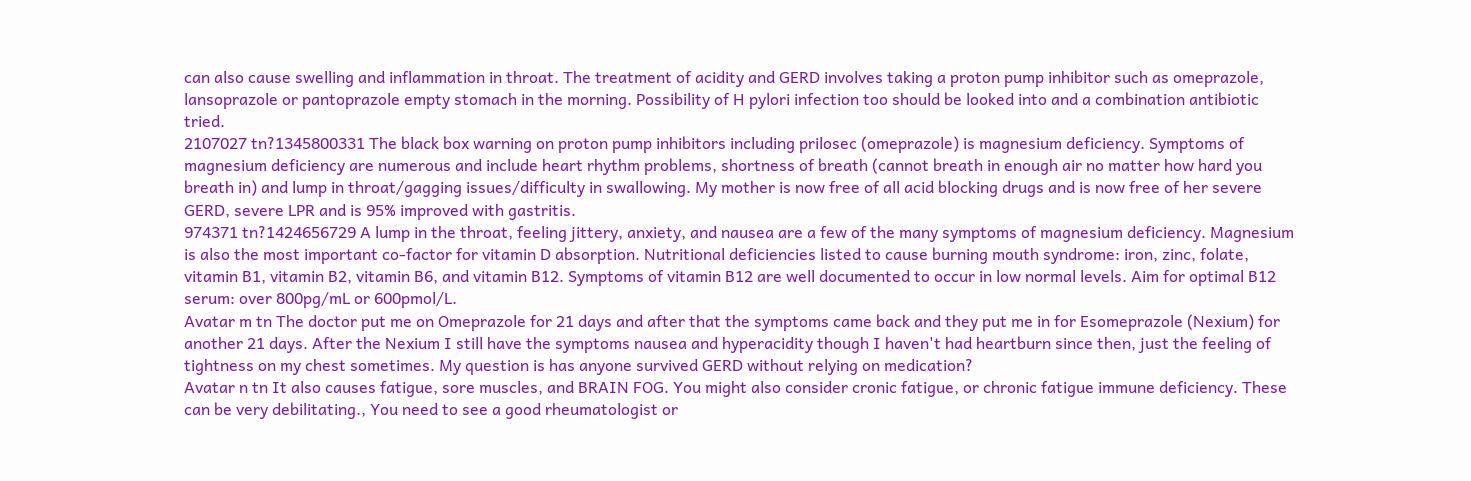can also cause swelling and inflammation in throat. The treatment of acidity and GERD involves taking a proton pump inhibitor such as omeprazole, lansoprazole or pantoprazole empty stomach in the morning. Possibility of H pylori infection too should be looked into and a combination antibiotic tried.
2107027 tn?1345800331 The black box warning on proton pump inhibitors including prilosec (omeprazole) is magnesium deficiency. Symptoms of magnesium deficiency are numerous and include heart rhythm problems, shortness of breath (cannot breath in enough air no matter how hard you breath in) and lump in throat/gagging issues/difficulty in swallowing. My mother is now free of all acid blocking drugs and is now free of her severe GERD, severe LPR and is 95% improved with gastritis.
974371 tn?1424656729 A lump in the throat, feeling jittery, anxiety, and nausea are a few of the many symptoms of magnesium deficiency. Magnesium is also the most important co-factor for vitamin D absorption. Nutritional deficiencies listed to cause burning mouth syndrome: iron, zinc, folate, vitamin B1, vitamin B2, vitamin B6, and vitamin B12. Symptoms of vitamin B12 are well documented to occur in low normal levels. Aim for optimal B12 serum: over 800pg/mL or 600pmol/L.
Avatar m tn The doctor put me on Omeprazole for 21 days and after that the symptoms came back and they put me in for Esomeprazole (Nexium) for another 21 days. After the Nexium I still have the symptoms nausea and hyperacidity though I haven't had heartburn since then, just the feeling of tightness on my chest sometimes. My question is has anyone survived GERD without relying on medication?
Avatar n tn It also causes fatigue, sore muscles, and BRAIN FOG. You might also consider cronic fatigue, or chronic fatigue immune deficiency. These can be very debilitating., You need to see a good rheumatologist or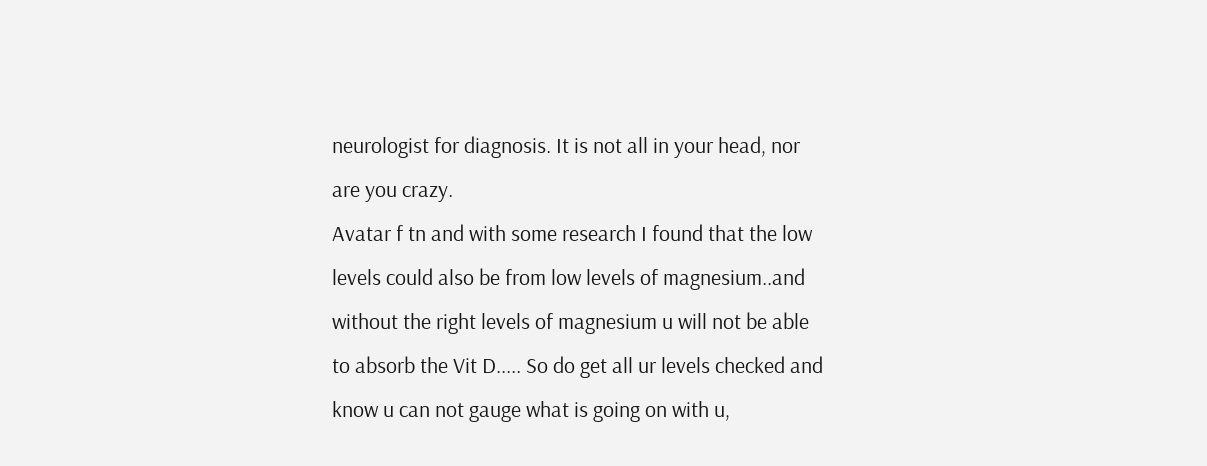neurologist for diagnosis. It is not all in your head, nor are you crazy.
Avatar f tn and with some research I found that the low levels could also be from low levels of magnesium..and without the right levels of magnesium u will not be able to absorb the Vit D..... So do get all ur levels checked and know u can not gauge what is going on with u,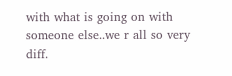with what is going on with someone else..we r all so very diff.